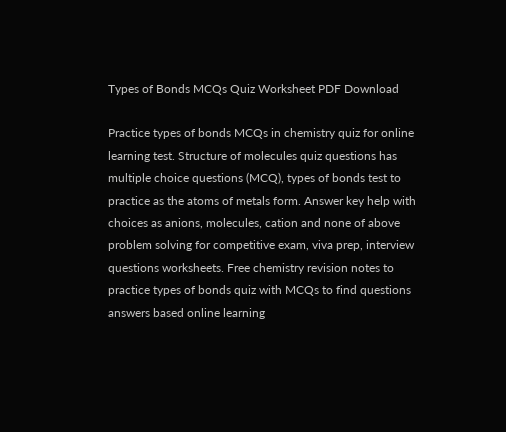Types of Bonds MCQs Quiz Worksheet PDF Download

Practice types of bonds MCQs in chemistry quiz for online learning test. Structure of molecules quiz questions has multiple choice questions (MCQ), types of bonds test to practice as the atoms of metals form. Answer key help with choices as anions, molecules, cation and none of above problem solving for competitive exam, viva prep, interview questions worksheets. Free chemistry revision notes to practice types of bonds quiz with MCQs to find questions answers based online learning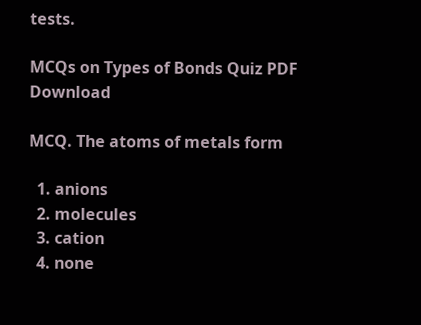tests.

MCQs on Types of Bonds Quiz PDF Download

MCQ. The atoms of metals form

  1. anions
  2. molecules
  3. cation
  4. none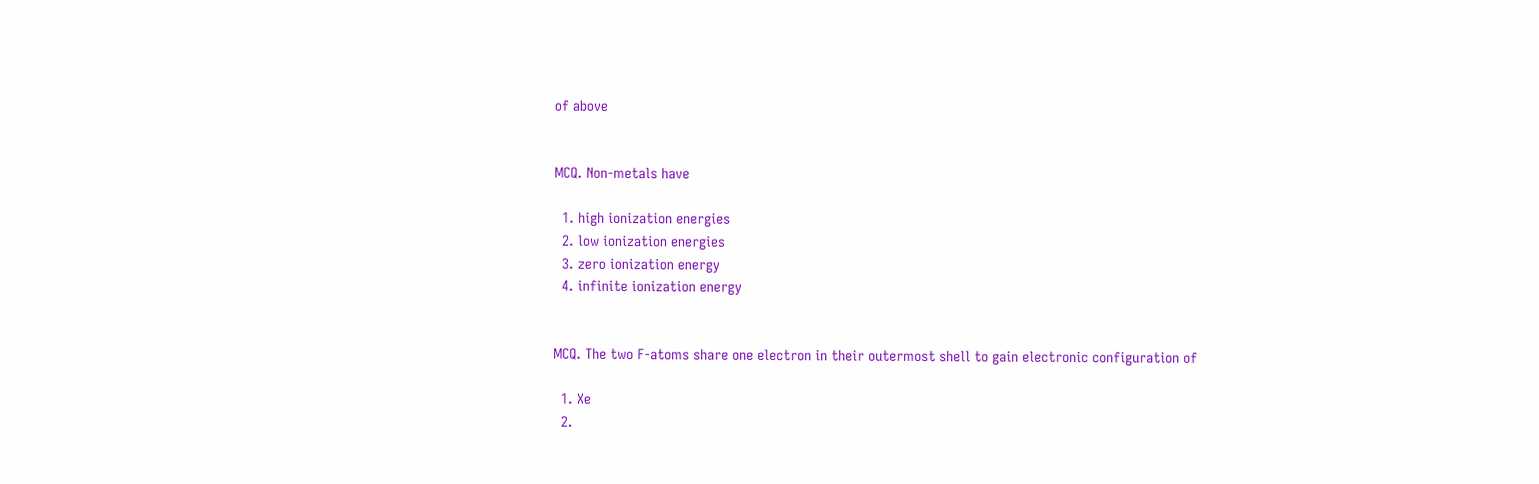of above


MCQ. Non-metals have

  1. high ionization energies
  2. low ionization energies
  3. zero ionization energy
  4. infinite ionization energy


MCQ. The two F-atoms share one electron in their outermost shell to gain electronic configuration of

  1. Xe
  2.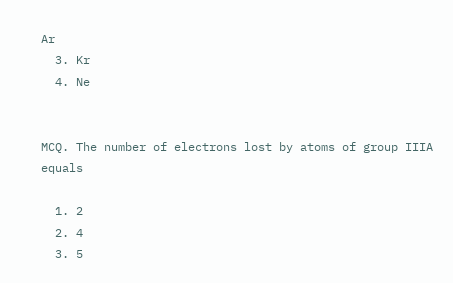Ar
  3. Kr
  4. Ne


MCQ. The number of electrons lost by atoms of group IIIA equals

  1. 2
  2. 4
  3. 5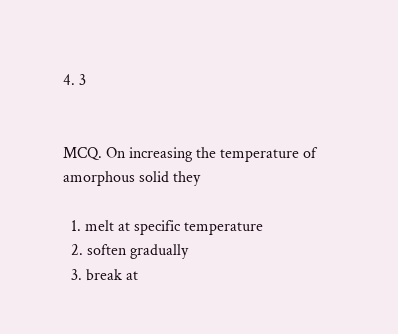4. 3


MCQ. On increasing the temperature of amorphous solid they

  1. melt at specific temperature
  2. soften gradually
  3. break at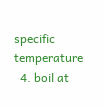specific temperature
  4. boil at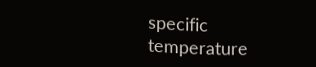specific temperature